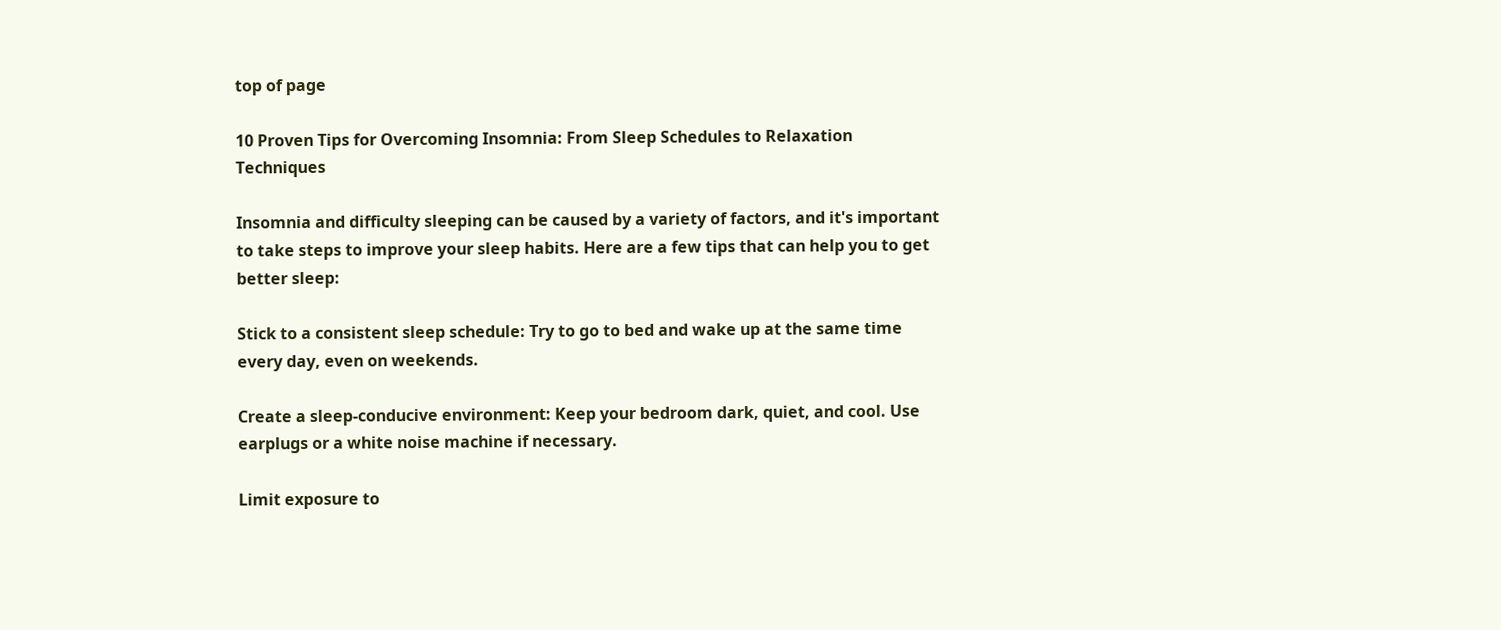top of page

10 Proven Tips for Overcoming Insomnia: From Sleep Schedules to Relaxation Techniques

Insomnia and difficulty sleeping can be caused by a variety of factors, and it's important to take steps to improve your sleep habits. Here are a few tips that can help you to get better sleep:

Stick to a consistent sleep schedule: Try to go to bed and wake up at the same time every day, even on weekends.

Create a sleep-conducive environment: Keep your bedroom dark, quiet, and cool. Use earplugs or a white noise machine if necessary.

Limit exposure to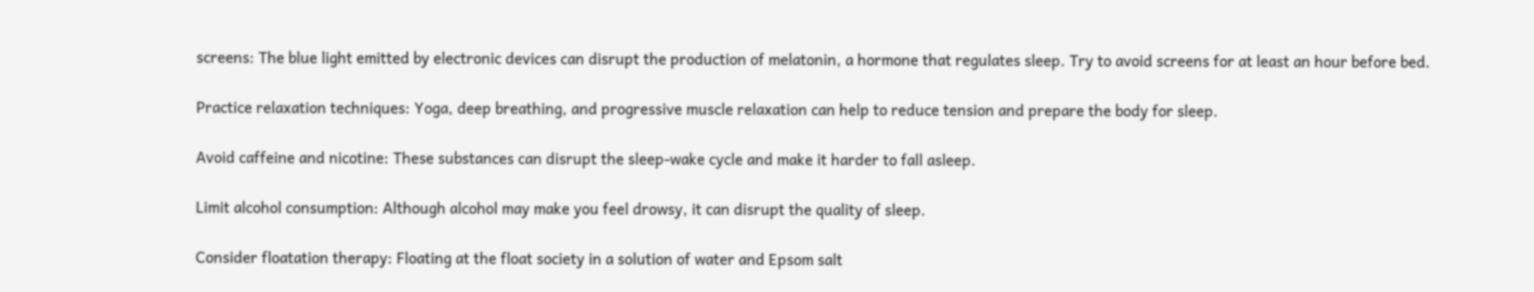screens: The blue light emitted by electronic devices can disrupt the production of melatonin, a hormone that regulates sleep. Try to avoid screens for at least an hour before bed.

Practice relaxation techniques: Yoga, deep breathing, and progressive muscle relaxation can help to reduce tension and prepare the body for sleep.

Avoid caffeine and nicotine: These substances can disrupt the sleep-wake cycle and make it harder to fall asleep.

Limit alcohol consumption: Although alcohol may make you feel drowsy, it can disrupt the quality of sleep.

Consider floatation therapy: Floating at the float society in a solution of water and Epsom salt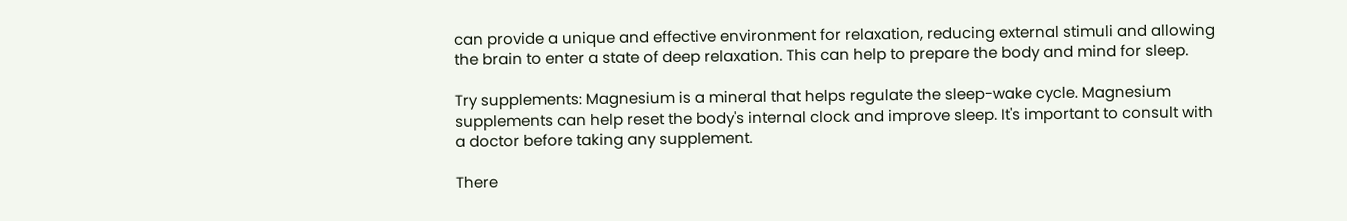can provide a unique and effective environment for relaxation, reducing external stimuli and allowing the brain to enter a state of deep relaxation. This can help to prepare the body and mind for sleep.

Try supplements: Magnesium is a mineral that helps regulate the sleep-wake cycle. Magnesium supplements can help reset the body's internal clock and improve sleep. It's important to consult with a doctor before taking any supplement.

There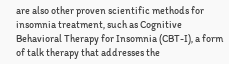are also other proven scientific methods for insomnia treatment, such as Cognitive Behavioral Therapy for Insomnia (CBT-I), a form of talk therapy that addresses the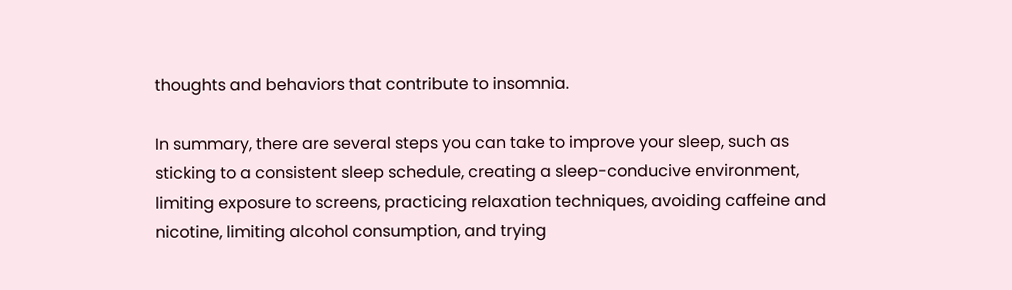thoughts and behaviors that contribute to insomnia.

In summary, there are several steps you can take to improve your sleep, such as sticking to a consistent sleep schedule, creating a sleep-conducive environment, limiting exposure to screens, practicing relaxation techniques, avoiding caffeine and nicotine, limiting alcohol consumption, and trying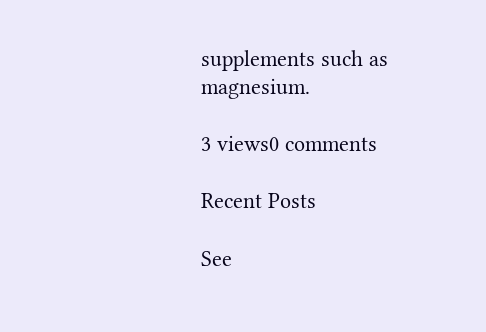supplements such as magnesium.

3 views0 comments

Recent Posts

See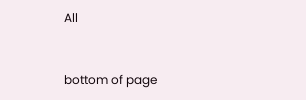All


bottom of page